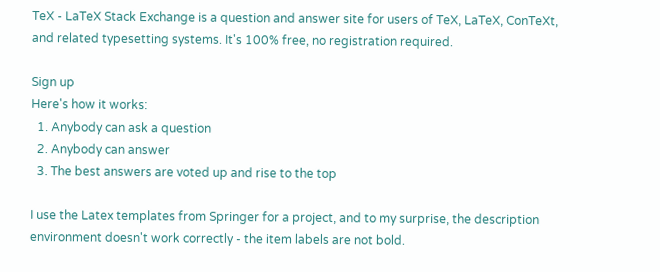TeX - LaTeX Stack Exchange is a question and answer site for users of TeX, LaTeX, ConTeXt, and related typesetting systems. It's 100% free, no registration required.

Sign up
Here's how it works:
  1. Anybody can ask a question
  2. Anybody can answer
  3. The best answers are voted up and rise to the top

I use the Latex templates from Springer for a project, and to my surprise, the description environment doesn't work correctly - the item labels are not bold.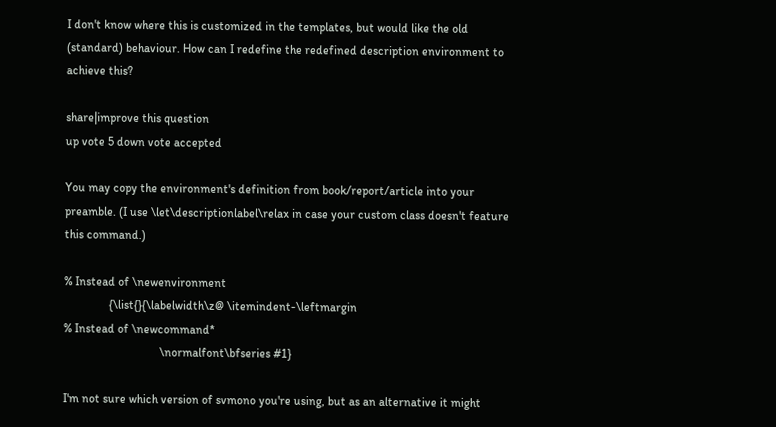I don't know where this is customized in the templates, but would like the old (standard) behaviour. How can I redefine the redefined description environment to achieve this?

share|improve this question
up vote 5 down vote accepted

You may copy the environment's definition from book/report/article into your preamble. (I use \let\descriptionlabel\relax in case your custom class doesn't feature this command.)

% Instead of \newenvironment
               {\list{}{\labelwidth\z@ \itemindent-\leftmargin
% Instead of \newcommand*
                                \normalfont\bfseries #1}

I'm not sure which version of svmono you're using, but as an alternative it might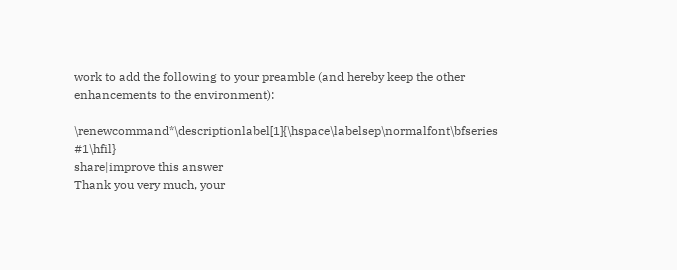work to add the following to your preamble (and hereby keep the other enhancements to the environment):

\renewcommand*\descriptionlabel[1]{\hspace\labelsep\normalfont\bfseries #1\hfil}
share|improve this answer
Thank you very much, your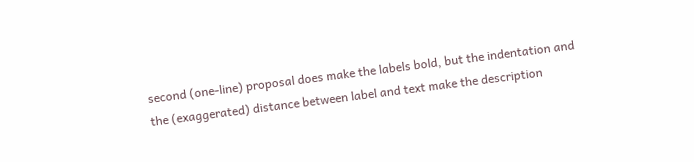second (one-line) proposal does make the labels bold, but the indentation and the (exaggerated) distance between label and text make the description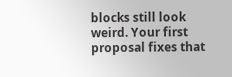blocks still look weird. Your first proposal fixes that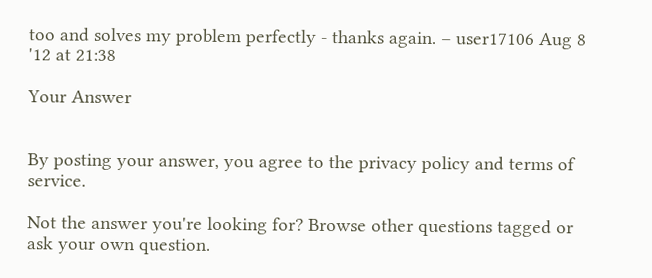too and solves my problem perfectly - thanks again. – user17106 Aug 8 '12 at 21:38

Your Answer


By posting your answer, you agree to the privacy policy and terms of service.

Not the answer you're looking for? Browse other questions tagged or ask your own question.